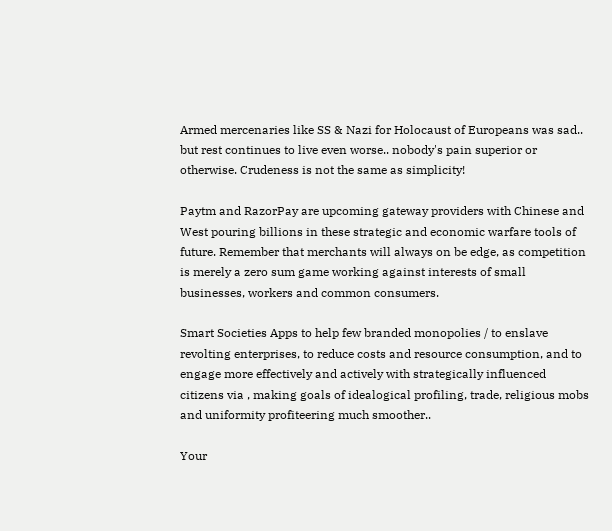Armed mercenaries like SS & Nazi for Holocaust of Europeans was sad.. but rest continues to live even worse.. nobody's pain superior or otherwise. Crudeness is not the same as simplicity!

Paytm and RazorPay are upcoming gateway providers with Chinese and West pouring billions in these strategic and economic warfare tools of future. Remember that merchants will always on be edge, as competition is merely a zero sum game working against interests of small businesses, workers and common consumers.

Smart Societies Apps to help few branded monopolies / to enslave revolting enterprises, to reduce costs and resource consumption, and to engage more effectively and actively with strategically influenced citizens via , making goals of idealogical profiling, trade, religious mobs and uniformity profiteering much smoother..

Your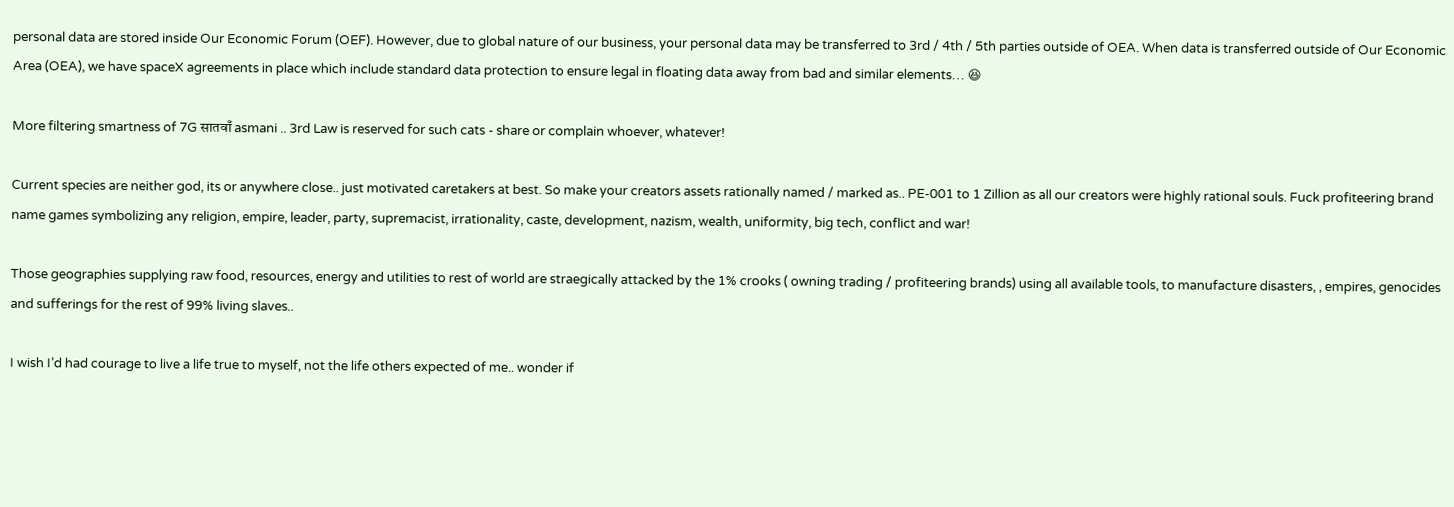personal data are stored inside Our Economic Forum (OEF). However, due to global nature of our business, your personal data may be transferred to 3rd / 4th / 5th parties outside of OEA. When data is transferred outside of Our Economic Area (OEA), we have spaceX agreements in place which include standard data protection to ensure legal in floating data away from bad and similar elements… 😆

More filtering smartness of 7G सातवाँ asmani .. 3rd Law is reserved for such cats - share or complain whoever, whatever!

Current species are neither god, its or anywhere close.. just motivated caretakers at best. So make your creators assets rationally named / marked as.. PE-001 to 1 Zillion as all our creators were highly rational souls. Fuck profiteering brand name games symbolizing any religion, empire, leader, party, supremacist, irrationality, caste, development, nazism, wealth, uniformity, big tech, conflict and war!

Those geographies supplying raw food, resources, energy and utilities to rest of world are straegically attacked by the 1% crooks ( owning trading / profiteering brands) using all available tools, to manufacture disasters, , empires, genocides and sufferings for the rest of 99% living slaves..

I wish I’d had courage to live a life true to myself, not the life others expected of me.. wonder if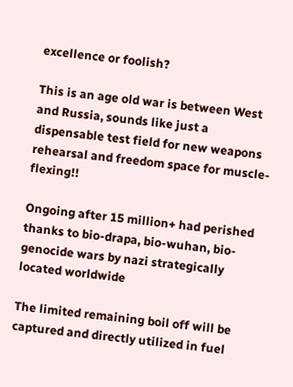excellence or foolish?

This is an age old war is between West and Russia, sounds like just a dispensable test field for new weapons rehearsal and freedom space for muscle-flexing!!

Ongoing after 15 million+ had perished thanks to bio-drapa, bio-wuhan, bio-genocide wars by nazi strategically located worldwide

The limited remaining boil off will be captured and directly utilized in fuel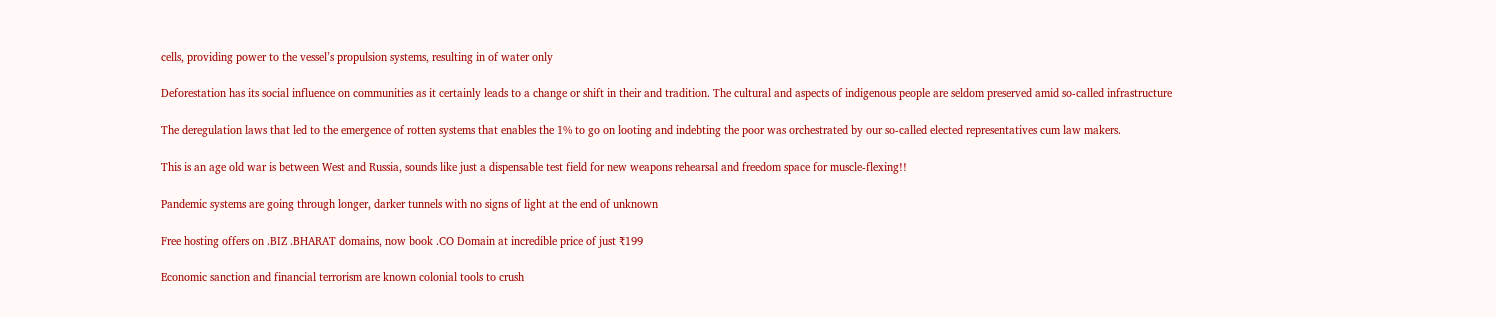cells, providing power to the vessel’s propulsion systems, resulting in of water only

Deforestation has its social influence on communities as it certainly leads to a change or shift in their and tradition. The cultural and aspects of indigenous people are seldom preserved amid so-called infrastructure

The deregulation laws that led to the emergence of rotten systems that enables the 1% to go on looting and indebting the poor was orchestrated by our so-called elected representatives cum law makers.

This is an age old war is between West and Russia, sounds like just a dispensable test field for new weapons rehearsal and freedom space for muscle-flexing!!

Pandemic systems are going through longer, darker tunnels with no signs of light at the end of unknown

Free hosting offers on .BIZ .BHARAT domains, now book .CO Domain at incredible price of just ₹199

Economic sanction and financial terrorism are known colonial tools to crush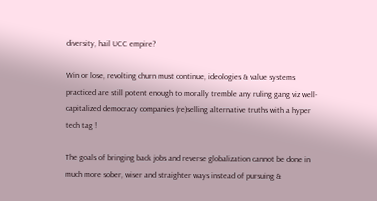diversity, hail UCC empire?

Win or lose, revolting churn must continue, ideologies & value systems practiced are still potent enough to morally tremble any ruling gang viz well-capitalized democracy companies (re)selling alternative truths with a hyper tech tag !

The goals of bringing back jobs and reverse globalization cannot be done in much more sober, wiser and straighter ways instead of pursuing &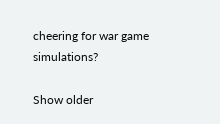cheering for war game simulations?

Show older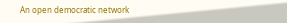An open democratic network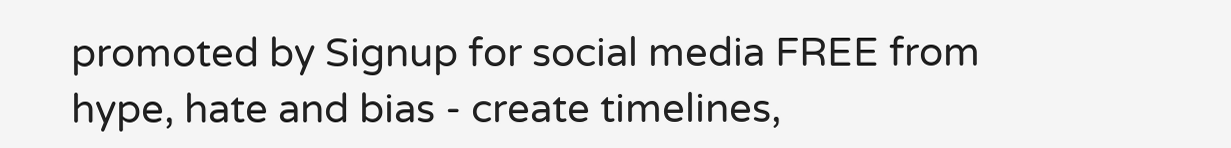promoted by Signup for social media FREE from hype, hate and bias - create timelines,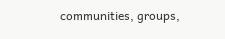communities, groups,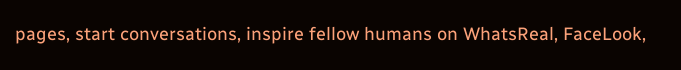pages, start conversations, inspire fellow humans on WhatsReal, FaceLook,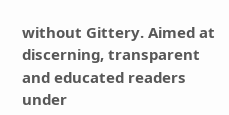without Gittery. Aimed at discerning, transparent and educated readers under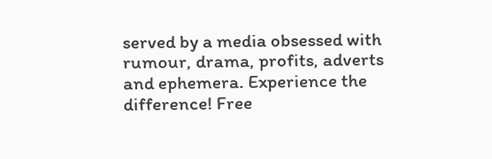served by a media obsessed with rumour, drama, profits, adverts and ephemera. Experience the difference! Free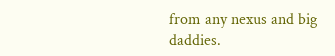from any nexus and big daddies.